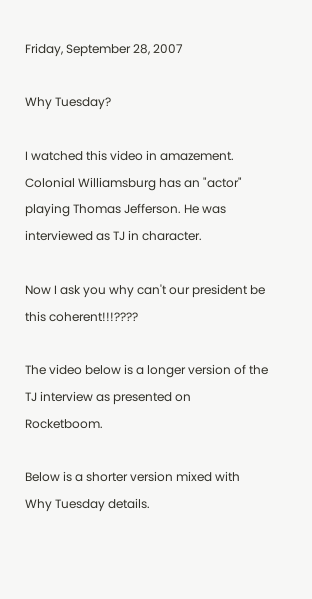Friday, September 28, 2007

Why Tuesday?

I watched this video in amazement. Colonial Williamsburg has an "actor" playing Thomas Jefferson. He was interviewed as TJ in character.

Now I ask you why can't our president be this coherent!!!????

The video below is a longer version of the TJ interview as presented on Rocketboom.

Below is a shorter version mixed with Why Tuesday details.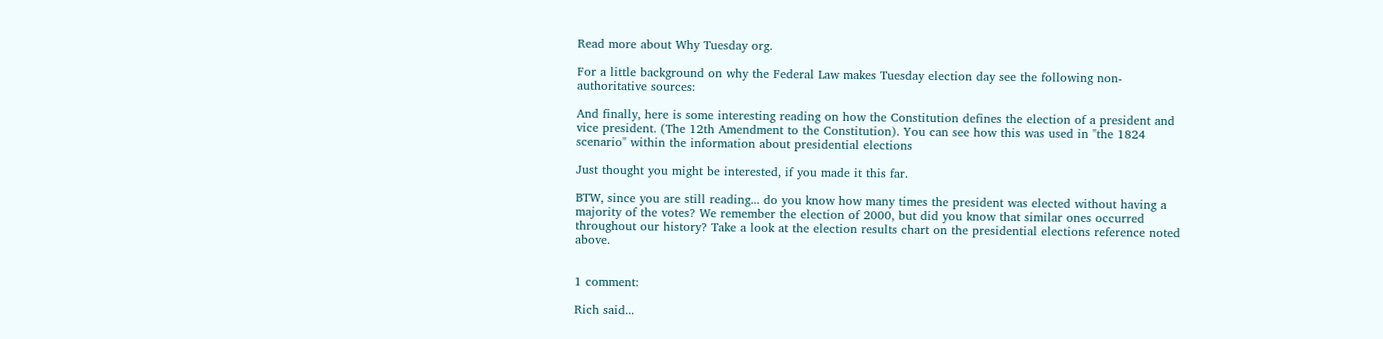Read more about Why Tuesday org.

For a little background on why the Federal Law makes Tuesday election day see the following non-authoritative sources:

And finally, here is some interesting reading on how the Constitution defines the election of a president and vice president. (The 12th Amendment to the Constitution). You can see how this was used in "the 1824 scenario" within the information about presidential elections

Just thought you might be interested, if you made it this far.

BTW, since you are still reading... do you know how many times the president was elected without having a majority of the votes? We remember the election of 2000, but did you know that similar ones occurred throughout our history? Take a look at the election results chart on the presidential elections reference noted above.


1 comment:

Rich said...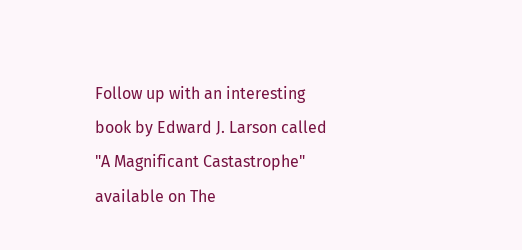Follow up with an interesting book by Edward J. Larson called "A Magnificant Castastrophe" available on The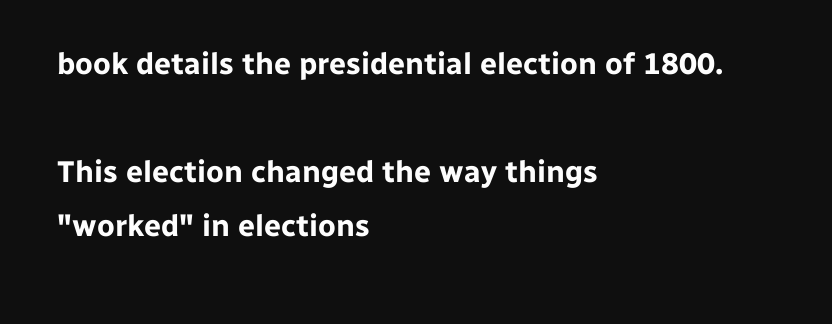book details the presidential election of 1800.

This election changed the way things "worked" in elections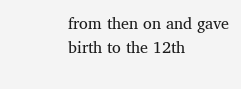from then on and gave birth to the 12th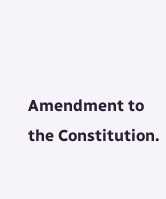Amendment to the Constitution.